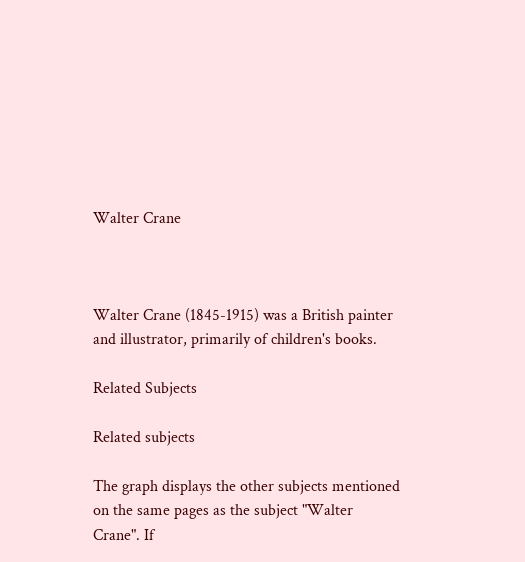Walter Crane



Walter Crane (1845-1915) was a British painter and illustrator, primarily of children's books.

Related Subjects

Related subjects

The graph displays the other subjects mentioned on the same pages as the subject "Walter Crane". If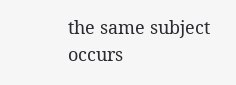the same subject occurs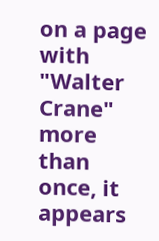on a page with "Walter Crane" more than once, it appears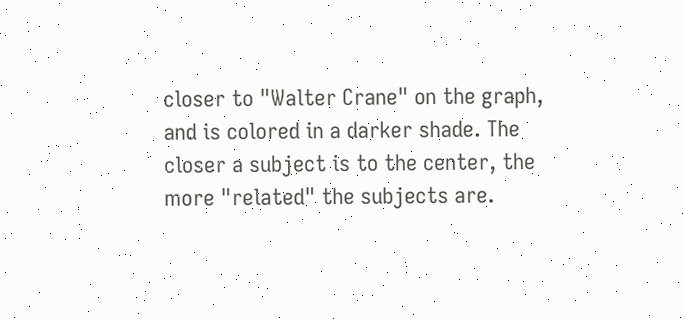closer to "Walter Crane" on the graph, and is colored in a darker shade. The closer a subject is to the center, the more "related" the subjects are.